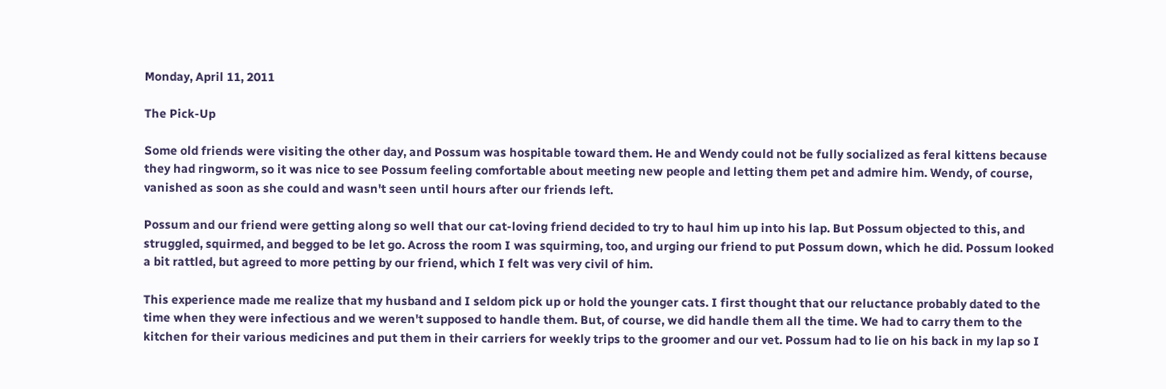Monday, April 11, 2011

The Pick-Up

Some old friends were visiting the other day, and Possum was hospitable toward them. He and Wendy could not be fully socialized as feral kittens because they had ringworm, so it was nice to see Possum feeling comfortable about meeting new people and letting them pet and admire him. Wendy, of course, vanished as soon as she could and wasn't seen until hours after our friends left.

Possum and our friend were getting along so well that our cat-loving friend decided to try to haul him up into his lap. But Possum objected to this, and struggled, squirmed, and begged to be let go. Across the room I was squirming, too, and urging our friend to put Possum down, which he did. Possum looked a bit rattled, but agreed to more petting by our friend, which I felt was very civil of him.

This experience made me realize that my husband and I seldom pick up or hold the younger cats. I first thought that our reluctance probably dated to the time when they were infectious and we weren't supposed to handle them. But, of course, we did handle them all the time. We had to carry them to the kitchen for their various medicines and put them in their carriers for weekly trips to the groomer and our vet. Possum had to lie on his back in my lap so I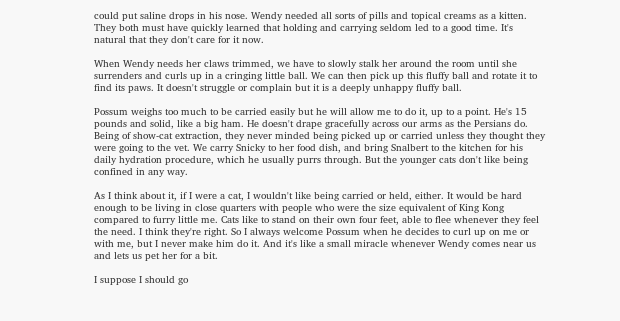could put saline drops in his nose. Wendy needed all sorts of pills and topical creams as a kitten. They both must have quickly learned that holding and carrying seldom led to a good time. It's natural that they don't care for it now.

When Wendy needs her claws trimmed, we have to slowly stalk her around the room until she surrenders and curls up in a cringing little ball. We can then pick up this fluffy ball and rotate it to find its paws. It doesn't struggle or complain but it is a deeply unhappy fluffy ball.

Possum weighs too much to be carried easily but he will allow me to do it, up to a point. He's 15 pounds and solid, like a big ham. He doesn't drape gracefully across our arms as the Persians do. Being of show-cat extraction, they never minded being picked up or carried unless they thought they were going to the vet. We carry Snicky to her food dish, and bring Snalbert to the kitchen for his daily hydration procedure, which he usually purrs through. But the younger cats don't like being confined in any way.

As I think about it, if I were a cat, I wouldn't like being carried or held, either. It would be hard enough to be living in close quarters with people who were the size equivalent of King Kong compared to furry little me. Cats like to stand on their own four feet, able to flee whenever they feel the need. I think they're right. So I always welcome Possum when he decides to curl up on me or with me, but I never make him do it. And it's like a small miracle whenever Wendy comes near us and lets us pet her for a bit.

I suppose I should go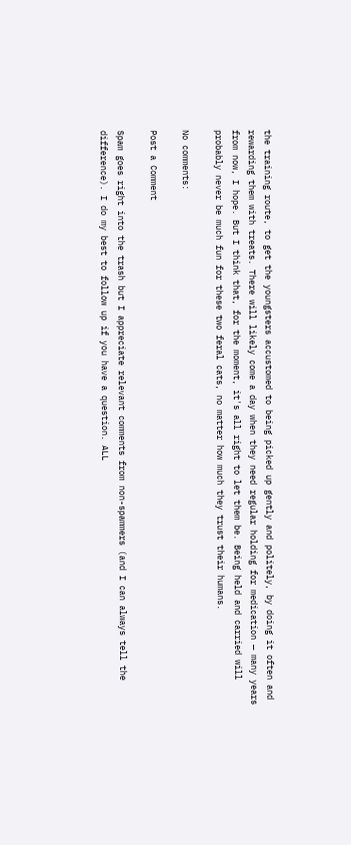the training route, to get the youngsters accustomed to being picked up gently and politely, by doing it often and rewarding them with treats. There will likely come a day when they need regular holding for medication — many years from now, I hope. But I think that, for the moment, it's all right to let them be. Being held and carried will probably never be much fun for these two feral cats, no matter how much they trust their humans.

No comments:

Post a Comment

Spam goes right into the trash but I appreciate relevant comments from non-spammers (and I can always tell the difference). I do my best to follow up if you have a question. ALL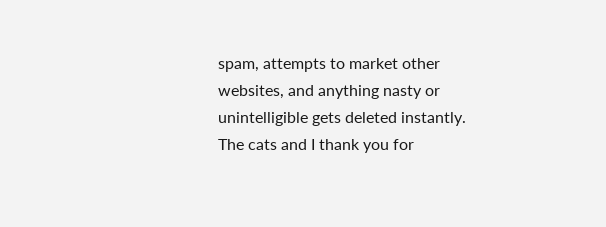spam, attempts to market other websites, and anything nasty or unintelligible gets deleted instantly. The cats and I thank you for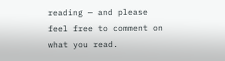reading — and please feel free to comment on what you read.